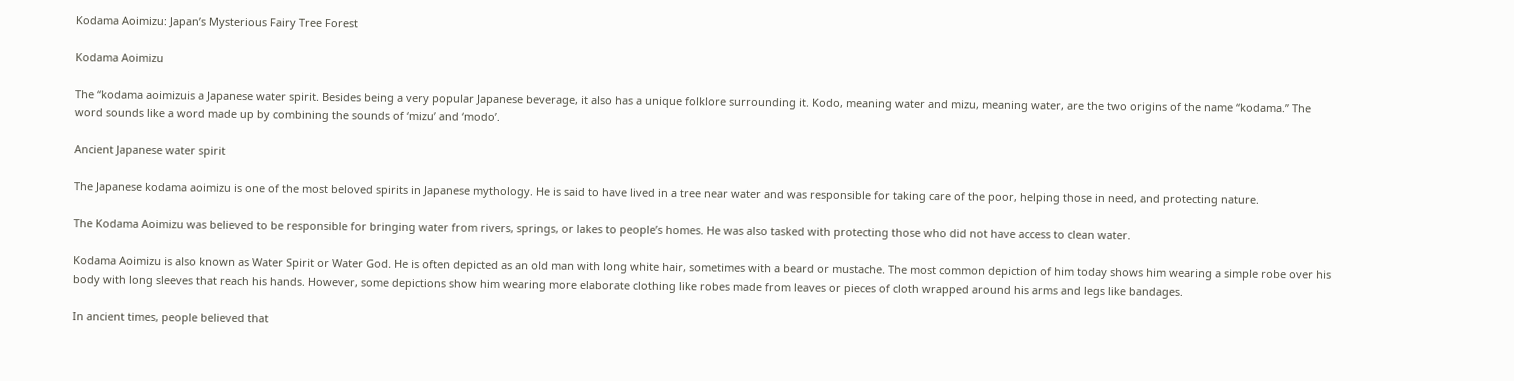Kodama Aoimizu: Japan’s Mysterious Fairy Tree Forest

Kodama Aoimizu

The “kodama aoimizuis a Japanese water spirit. Besides being a very popular Japanese beverage, it also has a unique folklore surrounding it. Kodo, meaning water and mizu, meaning water, are the two origins of the name “kodama.” The word sounds like a word made up by combining the sounds of ‘mizu’ and ‘modo’.

Ancient Japanese water spirit

The Japanese kodama aoimizu is one of the most beloved spirits in Japanese mythology. He is said to have lived in a tree near water and was responsible for taking care of the poor, helping those in need, and protecting nature.

The Kodama Aoimizu was believed to be responsible for bringing water from rivers, springs, or lakes to people’s homes. He was also tasked with protecting those who did not have access to clean water.

Kodama Aoimizu is also known as Water Spirit or Water God. He is often depicted as an old man with long white hair, sometimes with a beard or mustache. The most common depiction of him today shows him wearing a simple robe over his body with long sleeves that reach his hands. However, some depictions show him wearing more elaborate clothing like robes made from leaves or pieces of cloth wrapped around his arms and legs like bandages.

In ancient times, people believed that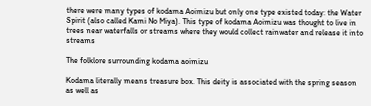there were many types of kodama Aoimizu but only one type existed today: the Water Spirit (also called Kami No Miya). This type of kodama Aoimizu was thought to live in trees near waterfalls or streams where they would collect rainwater and release it into streams

The folklore surrounding kodama aoimizu

Kodama literally means treasure box. This deity is associated with the spring season as well as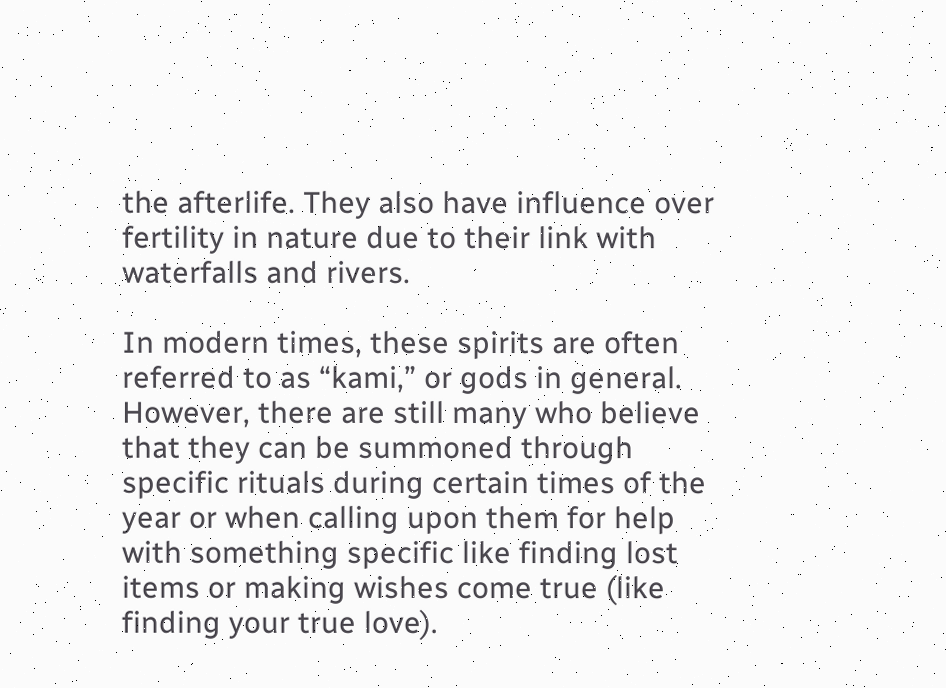the afterlife. They also have influence over fertility in nature due to their link with waterfalls and rivers.

In modern times, these spirits are often referred to as “kami,” or gods in general. However, there are still many who believe that they can be summoned through specific rituals during certain times of the year or when calling upon them for help with something specific like finding lost items or making wishes come true (like finding your true love).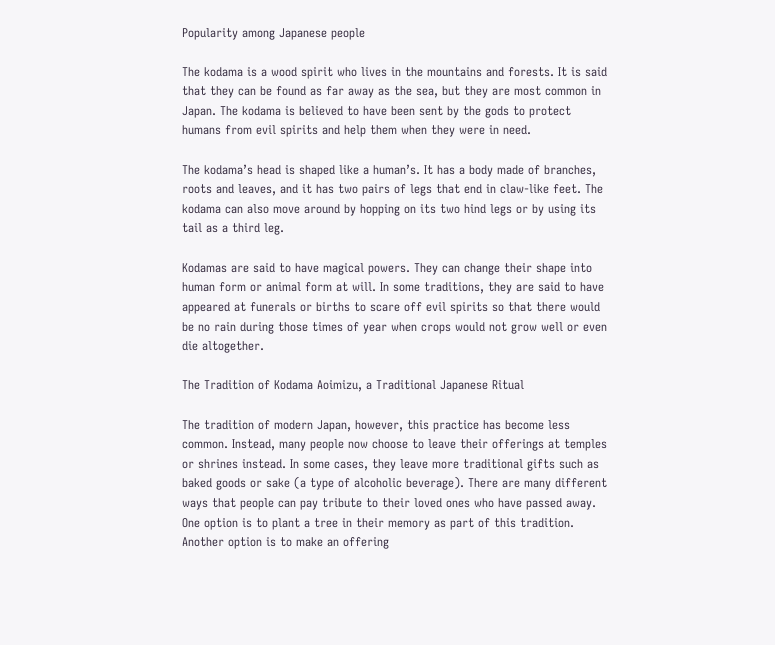Popularity among Japanese people

The kodama is a wood spirit who lives in the mountains and forests. It is said that they can be found as far away as the sea, but they are most common in Japan. The kodama is believed to have been sent by the gods to protect humans from evil spirits and help them when they were in need.

The kodama’s head is shaped like a human’s. It has a body made of branches, roots and leaves, and it has two pairs of legs that end in claw-like feet. The kodama can also move around by hopping on its two hind legs or by using its tail as a third leg.

Kodamas are said to have magical powers. They can change their shape into human form or animal form at will. In some traditions, they are said to have appeared at funerals or births to scare off evil spirits so that there would be no rain during those times of year when crops would not grow well or even die altogether.

The Tradition of Kodama Aoimizu, a Traditional Japanese Ritual

The tradition of modern Japan, however, this practice has become less common. Instead, many people now choose to leave their offerings at temples or shrines instead. In some cases, they leave more traditional gifts such as baked goods or sake (a type of alcoholic beverage). There are many different ways that people can pay tribute to their loved ones who have passed away. One option is to plant a tree in their memory as part of this tradition. Another option is to make an offering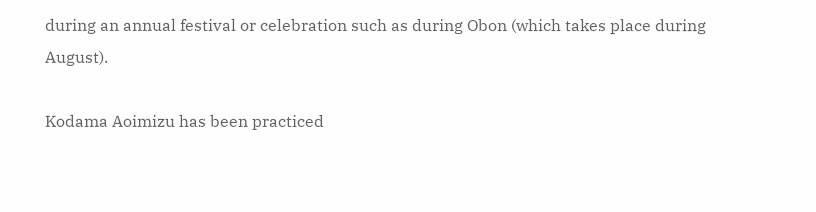during an annual festival or celebration such as during Obon (which takes place during August).

Kodama Aoimizu has been practiced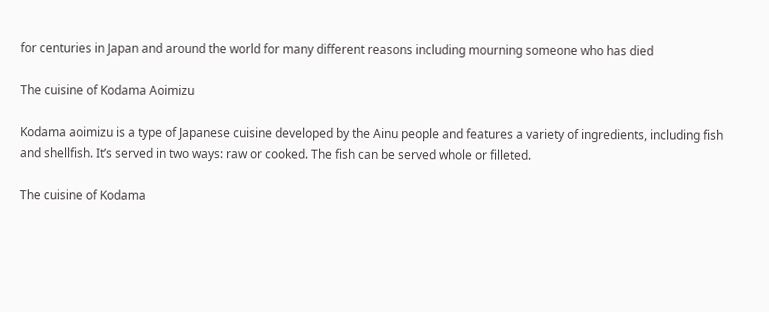for centuries in Japan and around the world for many different reasons including mourning someone who has died

The cuisine of Kodama Aoimizu

Kodama aoimizu is a type of Japanese cuisine developed by the Ainu people and features a variety of ingredients, including fish and shellfish. It’s served in two ways: raw or cooked. The fish can be served whole or filleted.

The cuisine of Kodama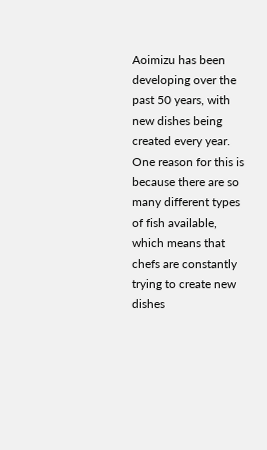Aoimizu has been developing over the past 50 years, with new dishes being created every year. One reason for this is because there are so many different types of fish available, which means that chefs are constantly trying to create new dishes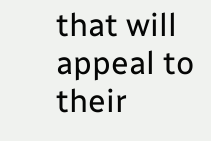that will appeal to their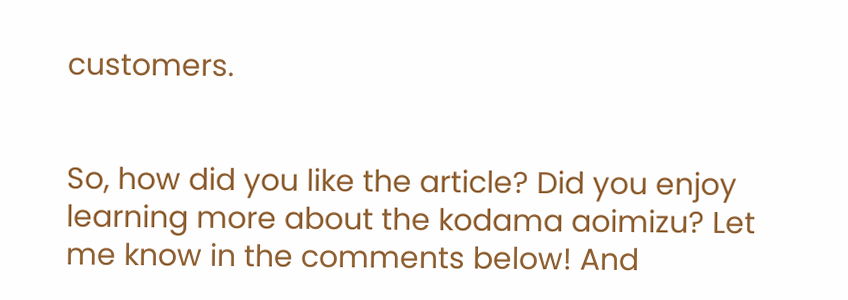customers.


So, how did you like the article? Did you enjoy learning more about the kodama aoimizu? Let me know in the comments below! And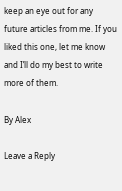keep an eye out for any future articles from me. If you liked this one, let me know and I’ll do my best to write more of them.

By Alex

Leave a Reply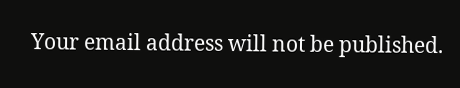Your email address will not be published.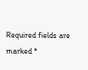Required fields are marked *